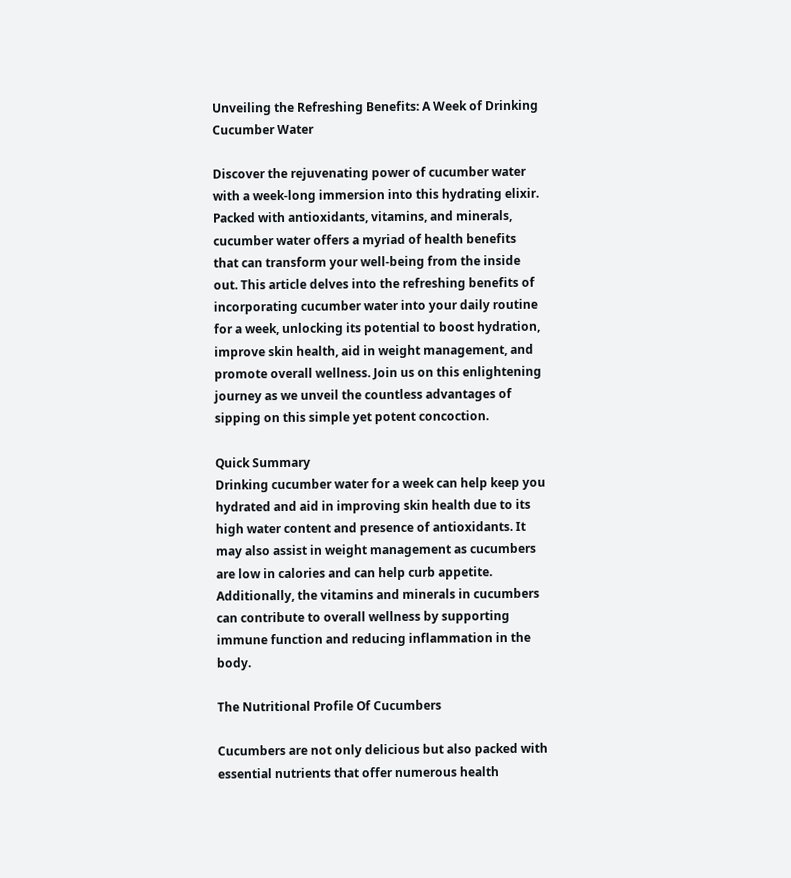Unveiling the Refreshing Benefits: A Week of Drinking Cucumber Water

Discover the rejuvenating power of cucumber water with a week-long immersion into this hydrating elixir. Packed with antioxidants, vitamins, and minerals, cucumber water offers a myriad of health benefits that can transform your well-being from the inside out. This article delves into the refreshing benefits of incorporating cucumber water into your daily routine for a week, unlocking its potential to boost hydration, improve skin health, aid in weight management, and promote overall wellness. Join us on this enlightening journey as we unveil the countless advantages of sipping on this simple yet potent concoction.

Quick Summary
Drinking cucumber water for a week can help keep you hydrated and aid in improving skin health due to its high water content and presence of antioxidants. It may also assist in weight management as cucumbers are low in calories and can help curb appetite. Additionally, the vitamins and minerals in cucumbers can contribute to overall wellness by supporting immune function and reducing inflammation in the body.

The Nutritional Profile Of Cucumbers

Cucumbers are not only delicious but also packed with essential nutrients that offer numerous health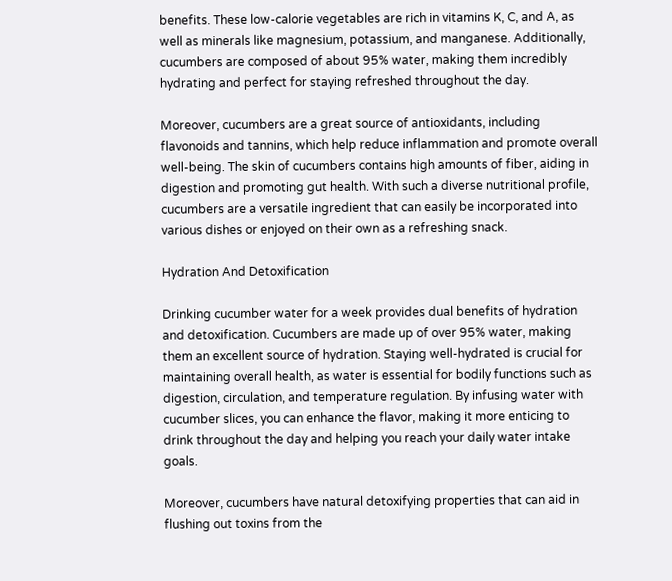benefits. These low-calorie vegetables are rich in vitamins K, C, and A, as well as minerals like magnesium, potassium, and manganese. Additionally, cucumbers are composed of about 95% water, making them incredibly hydrating and perfect for staying refreshed throughout the day.

Moreover, cucumbers are a great source of antioxidants, including flavonoids and tannins, which help reduce inflammation and promote overall well-being. The skin of cucumbers contains high amounts of fiber, aiding in digestion and promoting gut health. With such a diverse nutritional profile, cucumbers are a versatile ingredient that can easily be incorporated into various dishes or enjoyed on their own as a refreshing snack.

Hydration And Detoxification

Drinking cucumber water for a week provides dual benefits of hydration and detoxification. Cucumbers are made up of over 95% water, making them an excellent source of hydration. Staying well-hydrated is crucial for maintaining overall health, as water is essential for bodily functions such as digestion, circulation, and temperature regulation. By infusing water with cucumber slices, you can enhance the flavor, making it more enticing to drink throughout the day and helping you reach your daily water intake goals.

Moreover, cucumbers have natural detoxifying properties that can aid in flushing out toxins from the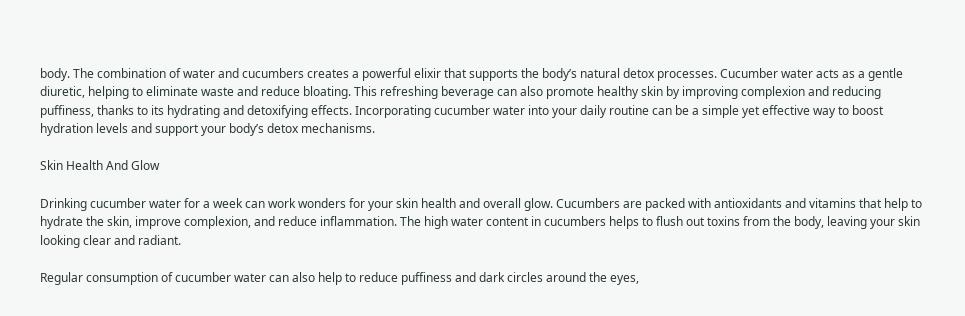body. The combination of water and cucumbers creates a powerful elixir that supports the body’s natural detox processes. Cucumber water acts as a gentle diuretic, helping to eliminate waste and reduce bloating. This refreshing beverage can also promote healthy skin by improving complexion and reducing puffiness, thanks to its hydrating and detoxifying effects. Incorporating cucumber water into your daily routine can be a simple yet effective way to boost hydration levels and support your body’s detox mechanisms.

Skin Health And Glow

Drinking cucumber water for a week can work wonders for your skin health and overall glow. Cucumbers are packed with antioxidants and vitamins that help to hydrate the skin, improve complexion, and reduce inflammation. The high water content in cucumbers helps to flush out toxins from the body, leaving your skin looking clear and radiant.

Regular consumption of cucumber water can also help to reduce puffiness and dark circles around the eyes,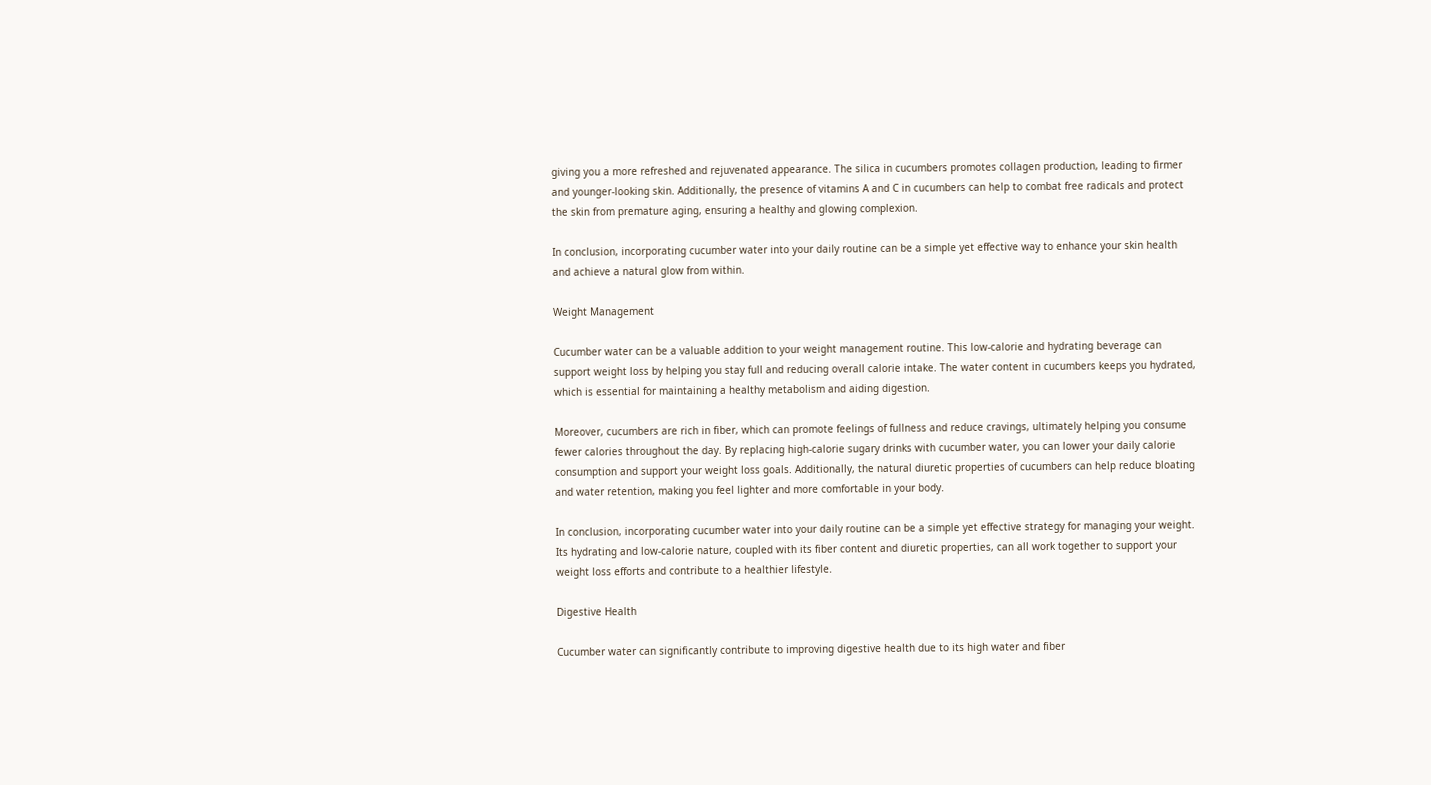giving you a more refreshed and rejuvenated appearance. The silica in cucumbers promotes collagen production, leading to firmer and younger-looking skin. Additionally, the presence of vitamins A and C in cucumbers can help to combat free radicals and protect the skin from premature aging, ensuring a healthy and glowing complexion.

In conclusion, incorporating cucumber water into your daily routine can be a simple yet effective way to enhance your skin health and achieve a natural glow from within.

Weight Management

Cucumber water can be a valuable addition to your weight management routine. This low-calorie and hydrating beverage can support weight loss by helping you stay full and reducing overall calorie intake. The water content in cucumbers keeps you hydrated, which is essential for maintaining a healthy metabolism and aiding digestion.

Moreover, cucumbers are rich in fiber, which can promote feelings of fullness and reduce cravings, ultimately helping you consume fewer calories throughout the day. By replacing high-calorie sugary drinks with cucumber water, you can lower your daily calorie consumption and support your weight loss goals. Additionally, the natural diuretic properties of cucumbers can help reduce bloating and water retention, making you feel lighter and more comfortable in your body.

In conclusion, incorporating cucumber water into your daily routine can be a simple yet effective strategy for managing your weight. Its hydrating and low-calorie nature, coupled with its fiber content and diuretic properties, can all work together to support your weight loss efforts and contribute to a healthier lifestyle.

Digestive Health

Cucumber water can significantly contribute to improving digestive health due to its high water and fiber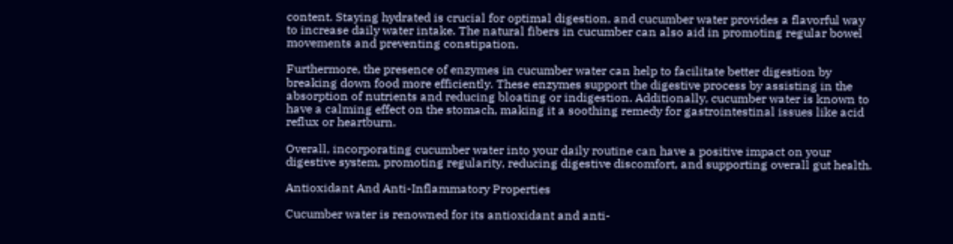content. Staying hydrated is crucial for optimal digestion, and cucumber water provides a flavorful way to increase daily water intake. The natural fibers in cucumber can also aid in promoting regular bowel movements and preventing constipation.

Furthermore, the presence of enzymes in cucumber water can help to facilitate better digestion by breaking down food more efficiently. These enzymes support the digestive process by assisting in the absorption of nutrients and reducing bloating or indigestion. Additionally, cucumber water is known to have a calming effect on the stomach, making it a soothing remedy for gastrointestinal issues like acid reflux or heartburn.

Overall, incorporating cucumber water into your daily routine can have a positive impact on your digestive system, promoting regularity, reducing digestive discomfort, and supporting overall gut health.

Antioxidant And Anti-Inflammatory Properties

Cucumber water is renowned for its antioxidant and anti-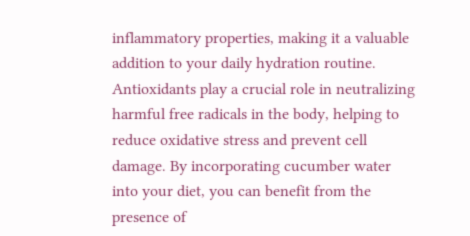inflammatory properties, making it a valuable addition to your daily hydration routine. Antioxidants play a crucial role in neutralizing harmful free radicals in the body, helping to reduce oxidative stress and prevent cell damage. By incorporating cucumber water into your diet, you can benefit from the presence of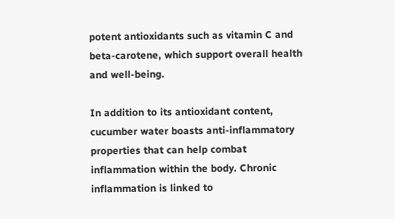potent antioxidants such as vitamin C and beta-carotene, which support overall health and well-being.

In addition to its antioxidant content, cucumber water boasts anti-inflammatory properties that can help combat inflammation within the body. Chronic inflammation is linked to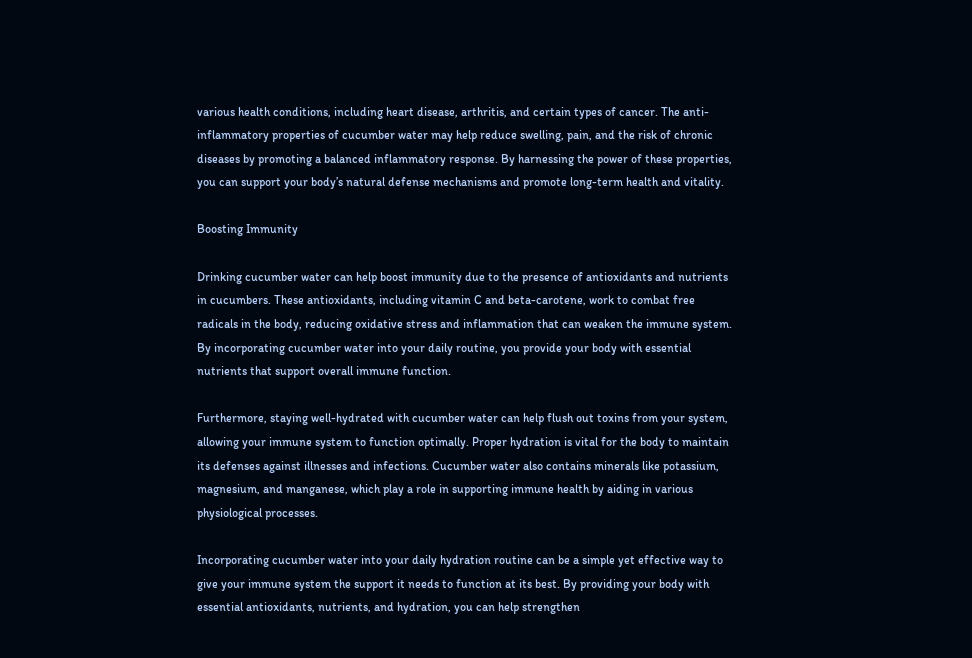various health conditions, including heart disease, arthritis, and certain types of cancer. The anti-inflammatory properties of cucumber water may help reduce swelling, pain, and the risk of chronic diseases by promoting a balanced inflammatory response. By harnessing the power of these properties, you can support your body’s natural defense mechanisms and promote long-term health and vitality.

Boosting Immunity

Drinking cucumber water can help boost immunity due to the presence of antioxidants and nutrients in cucumbers. These antioxidants, including vitamin C and beta-carotene, work to combat free radicals in the body, reducing oxidative stress and inflammation that can weaken the immune system. By incorporating cucumber water into your daily routine, you provide your body with essential nutrients that support overall immune function.

Furthermore, staying well-hydrated with cucumber water can help flush out toxins from your system, allowing your immune system to function optimally. Proper hydration is vital for the body to maintain its defenses against illnesses and infections. Cucumber water also contains minerals like potassium, magnesium, and manganese, which play a role in supporting immune health by aiding in various physiological processes.

Incorporating cucumber water into your daily hydration routine can be a simple yet effective way to give your immune system the support it needs to function at its best. By providing your body with essential antioxidants, nutrients, and hydration, you can help strengthen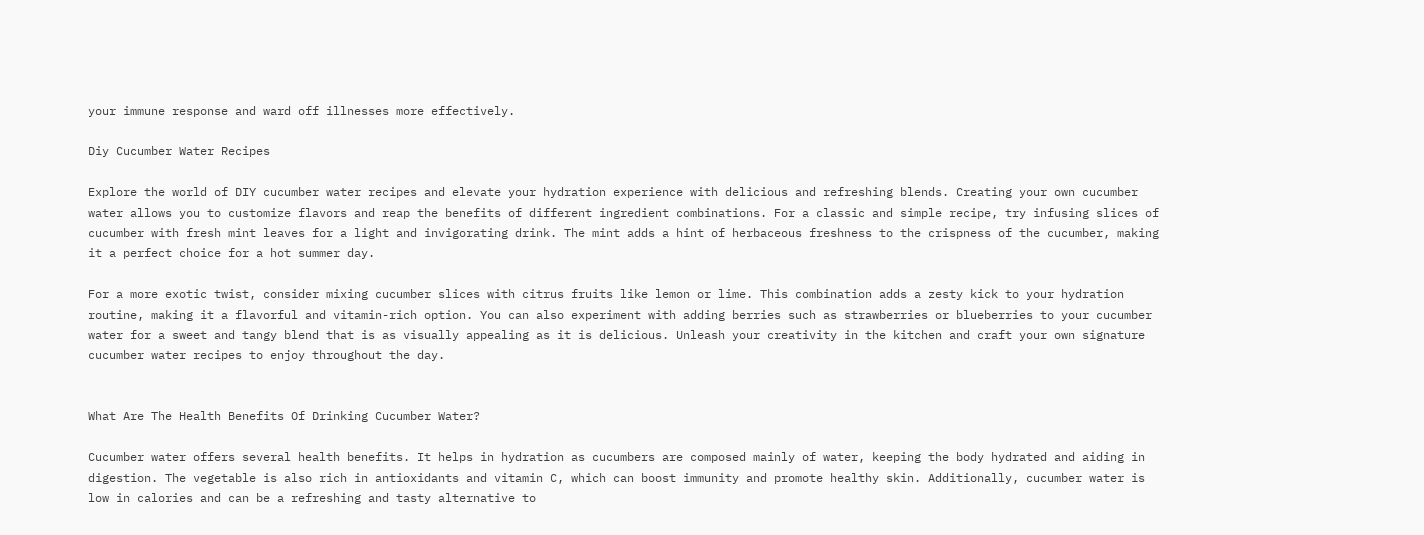your immune response and ward off illnesses more effectively.

Diy Cucumber Water Recipes

Explore the world of DIY cucumber water recipes and elevate your hydration experience with delicious and refreshing blends. Creating your own cucumber water allows you to customize flavors and reap the benefits of different ingredient combinations. For a classic and simple recipe, try infusing slices of cucumber with fresh mint leaves for a light and invigorating drink. The mint adds a hint of herbaceous freshness to the crispness of the cucumber, making it a perfect choice for a hot summer day.

For a more exotic twist, consider mixing cucumber slices with citrus fruits like lemon or lime. This combination adds a zesty kick to your hydration routine, making it a flavorful and vitamin-rich option. You can also experiment with adding berries such as strawberries or blueberries to your cucumber water for a sweet and tangy blend that is as visually appealing as it is delicious. Unleash your creativity in the kitchen and craft your own signature cucumber water recipes to enjoy throughout the day.


What Are The Health Benefits Of Drinking Cucumber Water?

Cucumber water offers several health benefits. It helps in hydration as cucumbers are composed mainly of water, keeping the body hydrated and aiding in digestion. The vegetable is also rich in antioxidants and vitamin C, which can boost immunity and promote healthy skin. Additionally, cucumber water is low in calories and can be a refreshing and tasty alternative to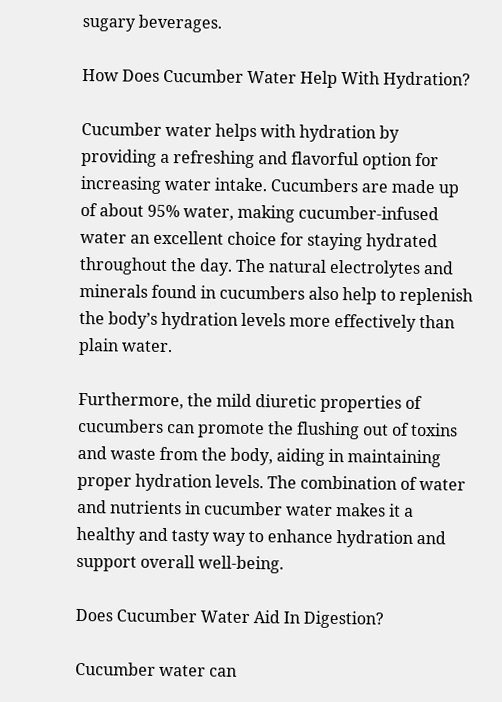sugary beverages.

How Does Cucumber Water Help With Hydration?

Cucumber water helps with hydration by providing a refreshing and flavorful option for increasing water intake. Cucumbers are made up of about 95% water, making cucumber-infused water an excellent choice for staying hydrated throughout the day. The natural electrolytes and minerals found in cucumbers also help to replenish the body’s hydration levels more effectively than plain water.

Furthermore, the mild diuretic properties of cucumbers can promote the flushing out of toxins and waste from the body, aiding in maintaining proper hydration levels. The combination of water and nutrients in cucumber water makes it a healthy and tasty way to enhance hydration and support overall well-being.

Does Cucumber Water Aid In Digestion?

Cucumber water can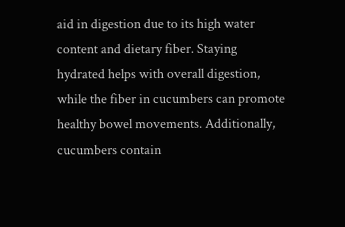aid in digestion due to its high water content and dietary fiber. Staying hydrated helps with overall digestion, while the fiber in cucumbers can promote healthy bowel movements. Additionally, cucumbers contain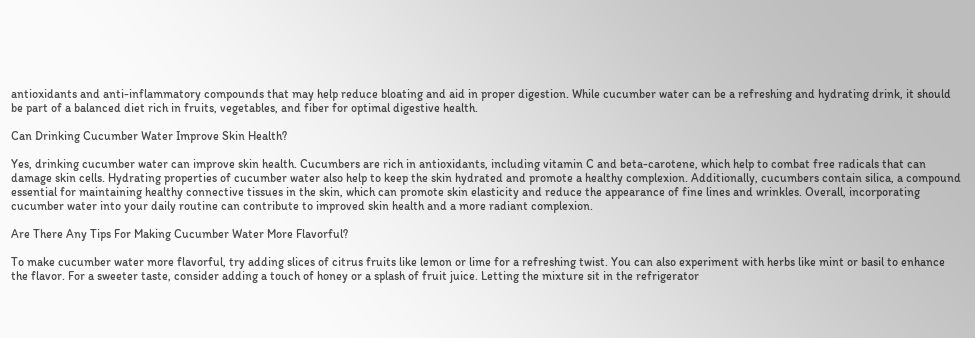antioxidants and anti-inflammatory compounds that may help reduce bloating and aid in proper digestion. While cucumber water can be a refreshing and hydrating drink, it should be part of a balanced diet rich in fruits, vegetables, and fiber for optimal digestive health.

Can Drinking Cucumber Water Improve Skin Health?

Yes, drinking cucumber water can improve skin health. Cucumbers are rich in antioxidants, including vitamin C and beta-carotene, which help to combat free radicals that can damage skin cells. Hydrating properties of cucumber water also help to keep the skin hydrated and promote a healthy complexion. Additionally, cucumbers contain silica, a compound essential for maintaining healthy connective tissues in the skin, which can promote skin elasticity and reduce the appearance of fine lines and wrinkles. Overall, incorporating cucumber water into your daily routine can contribute to improved skin health and a more radiant complexion.

Are There Any Tips For Making Cucumber Water More Flavorful?

To make cucumber water more flavorful, try adding slices of citrus fruits like lemon or lime for a refreshing twist. You can also experiment with herbs like mint or basil to enhance the flavor. For a sweeter taste, consider adding a touch of honey or a splash of fruit juice. Letting the mixture sit in the refrigerator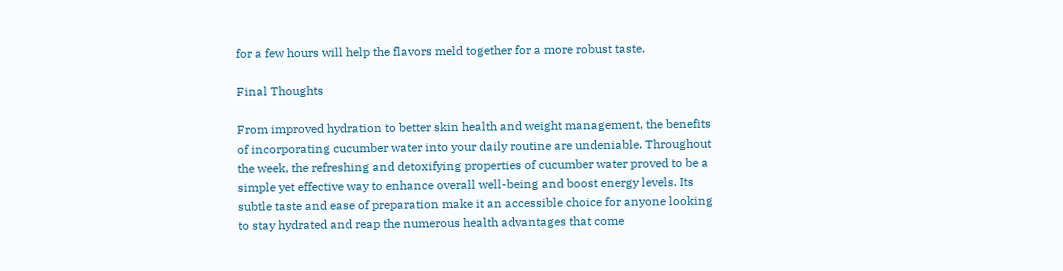for a few hours will help the flavors meld together for a more robust taste.

Final Thoughts

From improved hydration to better skin health and weight management, the benefits of incorporating cucumber water into your daily routine are undeniable. Throughout the week, the refreshing and detoxifying properties of cucumber water proved to be a simple yet effective way to enhance overall well-being and boost energy levels. Its subtle taste and ease of preparation make it an accessible choice for anyone looking to stay hydrated and reap the numerous health advantages that come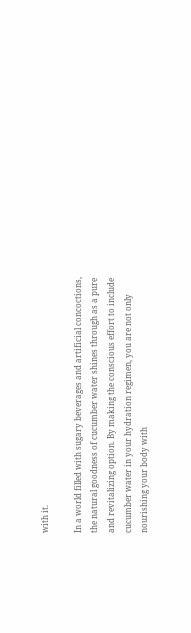with it.

In a world filled with sugary beverages and artificial concoctions, the natural goodness of cucumber water shines through as a pure and revitalizing option. By making the conscious effort to include cucumber water in your hydration regimen, you are not only nourishing your body with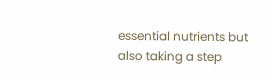essential nutrients but also taking a step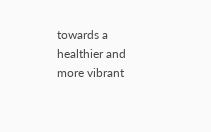towards a healthier and more vibrant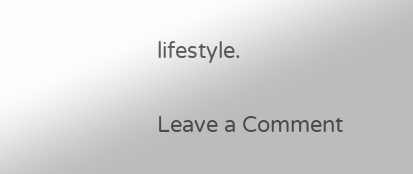lifestyle.

Leave a Comment